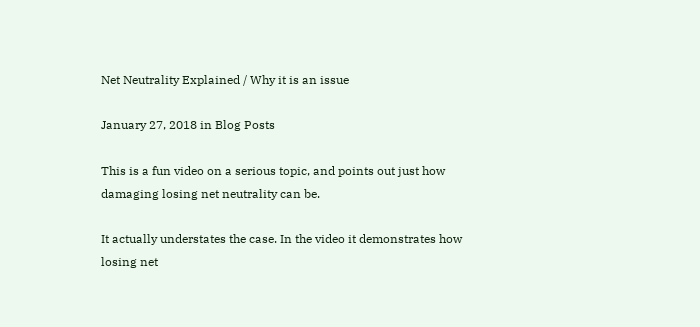Net Neutrality Explained / Why it is an issue

January 27, 2018 in Blog Posts

This is a fun video on a serious topic, and points out just how damaging losing net neutrality can be.

It actually understates the case. In the video it demonstrates how losing net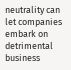neutrality can let companies embark on detrimental business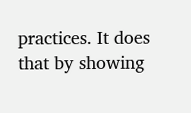practices. It does that by showing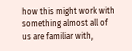how this might work with something almost all of us are familiar with,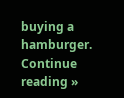buying a hamburger.
Continue reading »